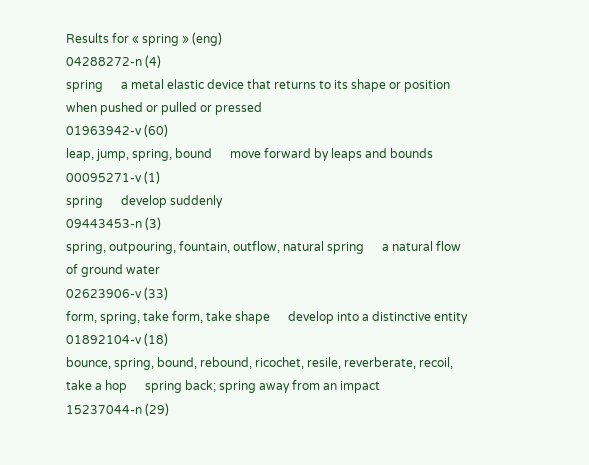Results for « spring » (eng)
04288272-n (4)
spring      a metal elastic device that returns to its shape or position when pushed or pulled or pressed
01963942-v (60)
leap, jump, spring, bound      move forward by leaps and bounds
00095271-v (1)
spring      develop suddenly
09443453-n (3)
spring, outpouring, fountain, outflow, natural spring      a natural flow of ground water
02623906-v (33)
form, spring, take form, take shape      develop into a distinctive entity
01892104-v (18)
bounce, spring, bound, rebound, ricochet, resile, reverberate, recoil, take a hop      spring back; spring away from an impact
15237044-n (29)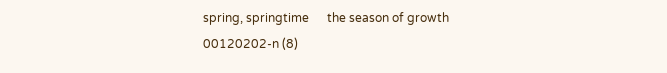spring, springtime      the season of growth
00120202-n (8)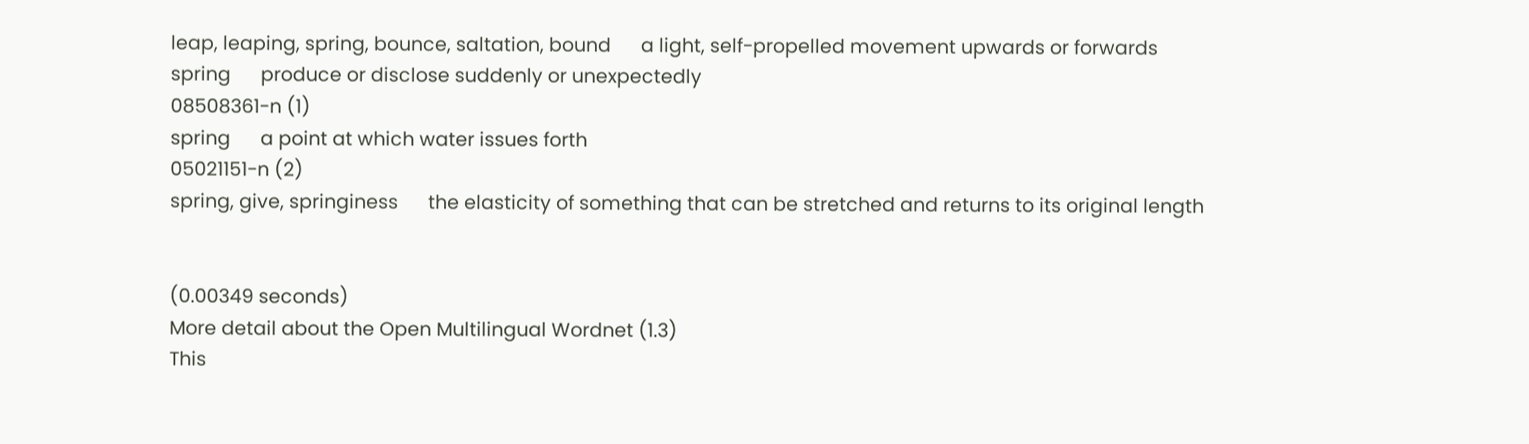leap, leaping, spring, bounce, saltation, bound      a light, self-propelled movement upwards or forwards
spring      produce or disclose suddenly or unexpectedly
08508361-n (1)
spring      a point at which water issues forth
05021151-n (2)
spring, give, springiness      the elasticity of something that can be stretched and returns to its original length


(0.00349 seconds)
More detail about the Open Multilingual Wordnet (1.3)
This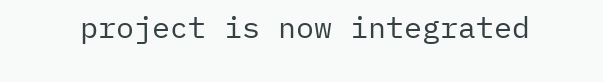project is now integrated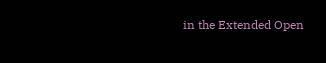in the Extended Open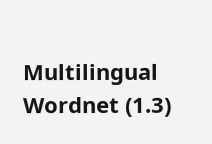Multilingual Wordnet (1.3)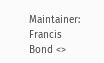Maintainer: Francis Bond <>